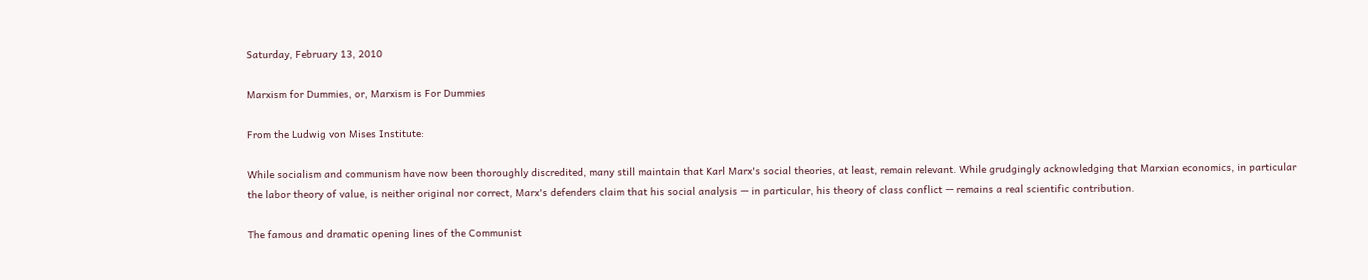Saturday, February 13, 2010

Marxism for Dummies, or, Marxism is For Dummies

From the Ludwig von Mises Institute:

While socialism and communism have now been thoroughly discredited, many still maintain that Karl Marx's social theories, at least, remain relevant. While grudgingly acknowledging that Marxian economics, in particular the labor theory of value, is neither original nor correct, Marx's defenders claim that his social analysis — in particular, his theory of class conflict — remains a real scientific contribution.

The famous and dramatic opening lines of the Communist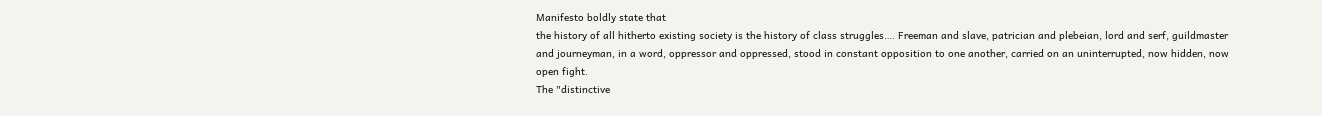Manifesto boldly state that
the history of all hitherto existing society is the history of class struggles…. Freeman and slave, patrician and plebeian, lord and serf, guildmaster and journeyman, in a word, oppressor and oppressed, stood in constant opposition to one another, carried on an uninterrupted, now hidden, now open fight.
The "distinctive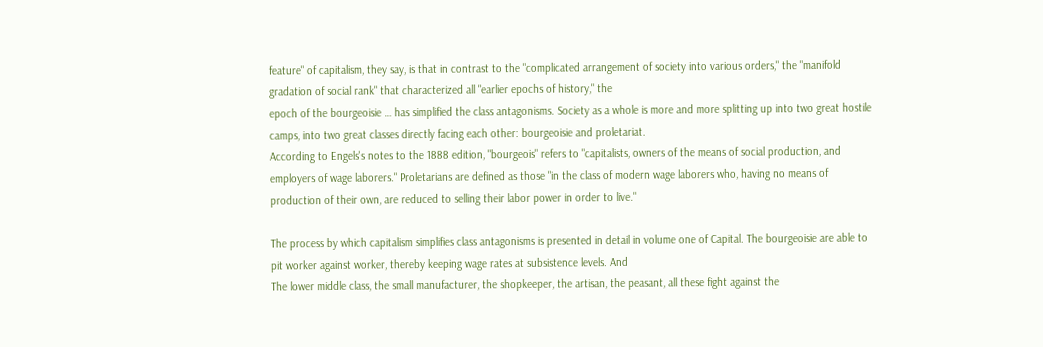feature" of capitalism, they say, is that in contrast to the "complicated arrangement of society into various orders," the "manifold gradation of social rank" that characterized all "earlier epochs of history," the
epoch of the bourgeoisie … has simplified the class antagonisms. Society as a whole is more and more splitting up into two great hostile camps, into two great classes directly facing each other: bourgeoisie and proletariat.
According to Engels's notes to the 1888 edition, "bourgeois" refers to "capitalists, owners of the means of social production, and employers of wage laborers." Proletarians are defined as those "in the class of modern wage laborers who, having no means of production of their own, are reduced to selling their labor power in order to live."

The process by which capitalism simplifies class antagonisms is presented in detail in volume one of Capital. The bourgeoisie are able to pit worker against worker, thereby keeping wage rates at subsistence levels. And
The lower middle class, the small manufacturer, the shopkeeper, the artisan, the peasant, all these fight against the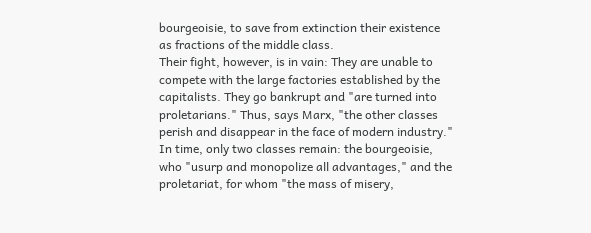bourgeoisie, to save from extinction their existence as fractions of the middle class.
Their fight, however, is in vain: They are unable to compete with the large factories established by the capitalists. They go bankrupt and "are turned into proletarians." Thus, says Marx, "the other classes perish and disappear in the face of modern industry." In time, only two classes remain: the bourgeoisie, who "usurp and monopolize all advantages," and the proletariat, for whom "the mass of misery,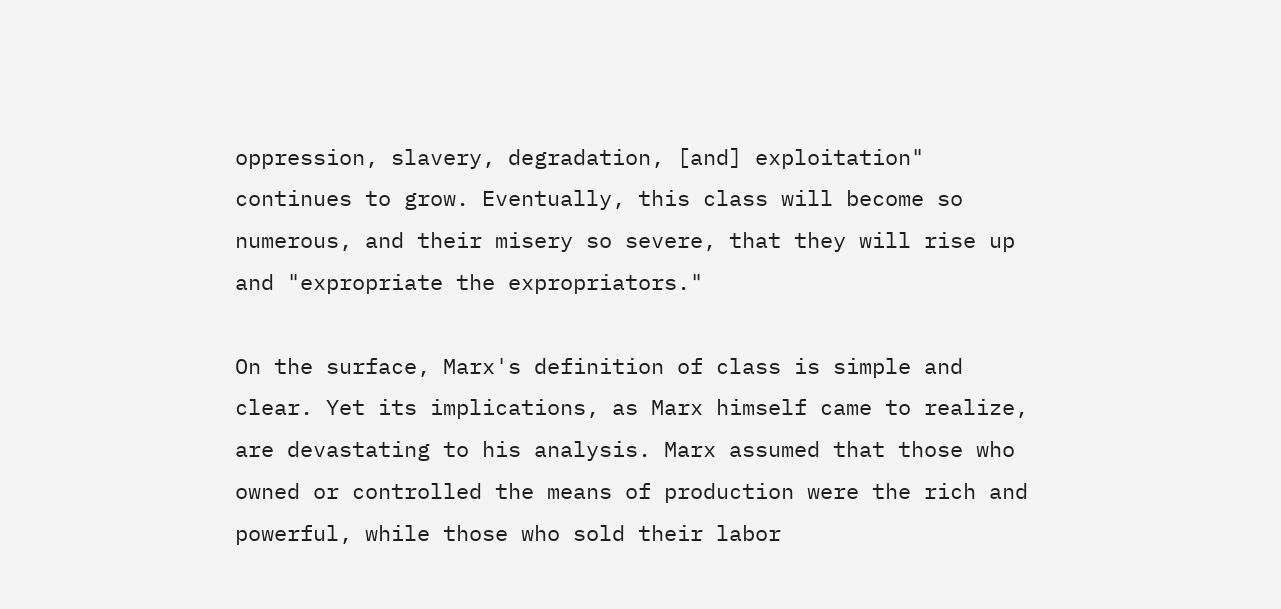oppression, slavery, degradation, [and] exploitation" continues to grow. Eventually, this class will become so numerous, and their misery so severe, that they will rise up and "expropriate the expropriators."

On the surface, Marx's definition of class is simple and clear. Yet its implications, as Marx himself came to realize, are devastating to his analysis. Marx assumed that those who owned or controlled the means of production were the rich and powerful, while those who sold their labor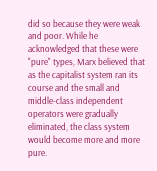did so because they were weak and poor. While he acknowledged that these were "pure" types, Marx believed that as the capitalist system ran its course and the small and middle-class independent operators were gradually eliminated, the class system would become more and more pure.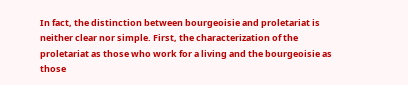In fact, the distinction between bourgeoisie and proletariat is neither clear nor simple. First, the characterization of the proletariat as those who work for a living and the bourgeoisie as those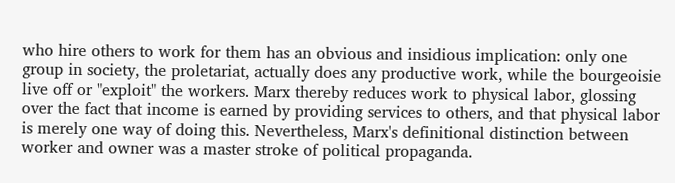who hire others to work for them has an obvious and insidious implication: only one group in society, the proletariat, actually does any productive work, while the bourgeoisie live off or "exploit" the workers. Marx thereby reduces work to physical labor, glossing over the fact that income is earned by providing services to others, and that physical labor is merely one way of doing this. Nevertheless, Marx's definitional distinction between worker and owner was a master stroke of political propaganda.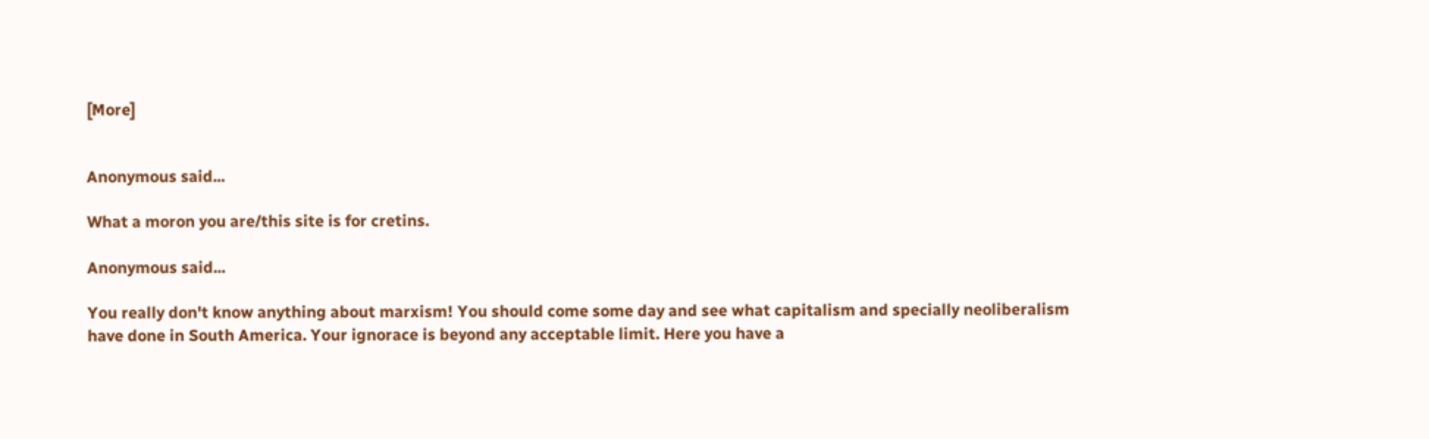[More]


Anonymous said...

What a moron you are/this site is for cretins.

Anonymous said...

You really don't know anything about marxism! You should come some day and see what capitalism and specially neoliberalism have done in South America. Your ignorace is beyond any acceptable limit. Here you have a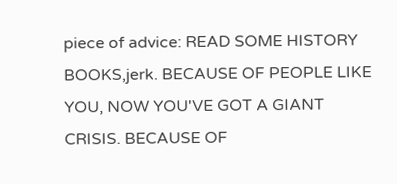piece of advice: READ SOME HISTORY BOOKS,jerk. BECAUSE OF PEOPLE LIKE YOU, NOW YOU'VE GOT A GIANT CRISIS. BECAUSE OF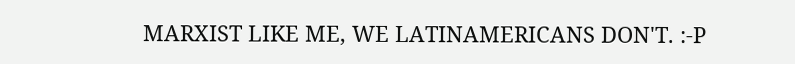MARXIST LIKE ME, WE LATINAMERICANS DON'T. :-P